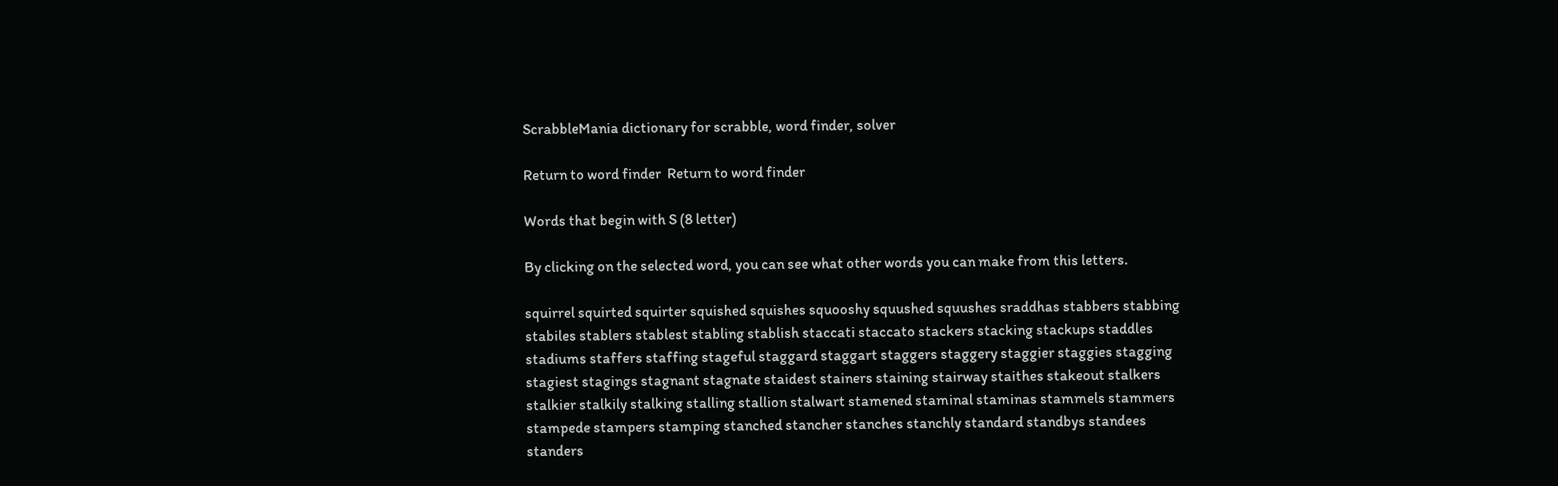ScrabbleMania dictionary for scrabble, word finder, solver

Return to word finder  Return to word finder

Words that begin with S (8 letter)

By clicking on the selected word, you can see what other words you can make from this letters.

squirrel squirted squirter squished squishes squooshy squushed squushes sraddhas stabbers stabbing stabiles stablers stablest stabling stablish staccati staccato stackers stacking stackups staddles stadiums staffers staffing stageful staggard staggart staggers staggery staggier staggies stagging stagiest stagings stagnant stagnate staidest stainers staining stairway staithes stakeout stalkers stalkier stalkily stalking stalling stallion stalwart stamened staminal staminas stammels stammers stampede stampers stamping stanched stancher stanches stanchly standard standbys standees standers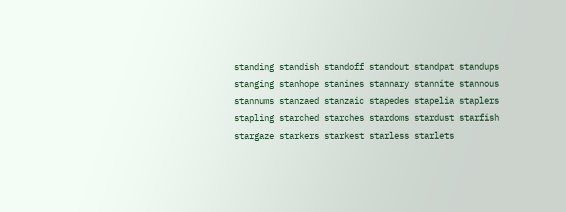standing standish standoff standout standpat standups stanging stanhope stanines stannary stannite stannous stannums stanzaed stanzaic stapedes stapelia staplers stapling starched starches stardoms stardust starfish stargaze starkers starkest starless starlets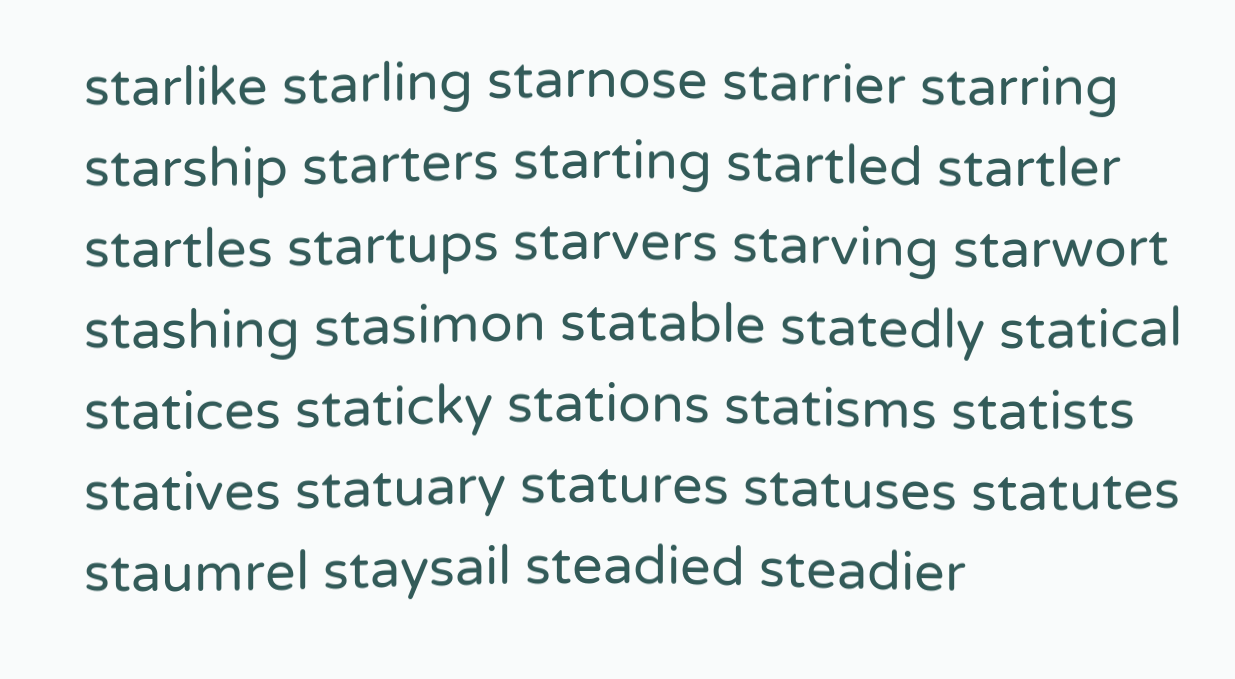starlike starling starnose starrier starring starship starters starting startled startler startles startups starvers starving starwort stashing stasimon statable statedly statical statices staticky stations statisms statists statives statuary statures statuses statutes staumrel staysail steadied steadier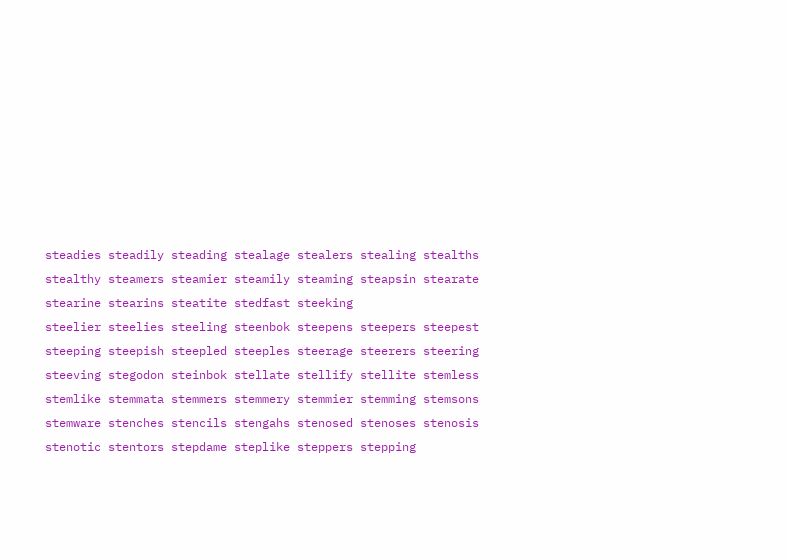steadies steadily steading stealage stealers stealing stealths stealthy steamers steamier steamily steaming steapsin stearate stearine stearins steatite stedfast steeking
steelier steelies steeling steenbok steepens steepers steepest steeping steepish steepled steeples steerage steerers steering steeving stegodon steinbok stellate stellify stellite stemless stemlike stemmata stemmers stemmery stemmier stemming stemsons stemware stenches stencils stengahs stenosed stenoses stenosis stenotic stentors stepdame steplike steppers stepping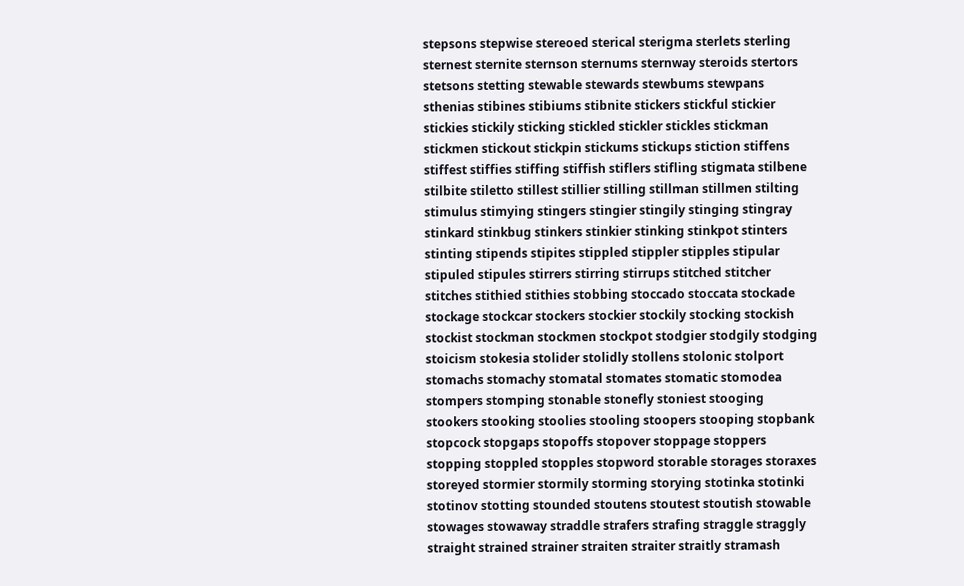stepsons stepwise stereoed sterical sterigma sterlets sterling sternest sternite sternson sternums sternway steroids stertors stetsons stetting stewable stewards stewbums stewpans sthenias stibines stibiums stibnite stickers stickful stickier stickies stickily sticking stickled stickler stickles stickman stickmen stickout stickpin stickums stickups stiction stiffens stiffest stiffies stiffing stiffish stiflers stifling stigmata stilbene stilbite stiletto stillest stillier stilling stillman stillmen stilting stimulus stimying stingers stingier stingily stinging stingray stinkard stinkbug stinkers stinkier stinking stinkpot stinters stinting stipends stipites stippled stippler stipples stipular stipuled stipules stirrers stirring stirrups stitched stitcher stitches stithied stithies stobbing stoccado stoccata stockade stockage stockcar stockers stockier stockily stocking stockish stockist stockman stockmen stockpot stodgier stodgily stodging stoicism stokesia stolider stolidly stollens stolonic stolport stomachs stomachy stomatal stomates stomatic stomodea stompers stomping stonable stonefly stoniest stooging stookers stooking stoolies stooling stoopers stooping stopbank stopcock stopgaps stopoffs stopover stoppage stoppers stopping stoppled stopples stopword storable storages storaxes storeyed stormier stormily storming storying stotinka stotinki stotinov stotting stounded stoutens stoutest stoutish stowable stowages stowaway straddle strafers strafing straggle straggly straight strained strainer straiten straiter straitly stramash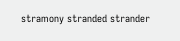stramony stranded strander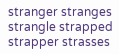stranger stranges strangle strapped strapper strasses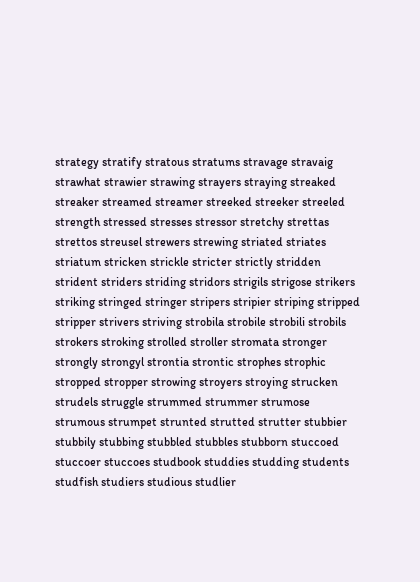strategy stratify stratous stratums stravage stravaig strawhat strawier strawing strayers straying streaked streaker streamed streamer streeked streeker streeled strength stressed stresses stressor stretchy strettas strettos streusel strewers strewing striated striates striatum stricken strickle stricter strictly stridden strident striders striding stridors strigils strigose strikers striking stringed stringer stripers stripier striping stripped stripper strivers striving strobila strobile strobili strobils strokers stroking strolled stroller stromata stronger strongly strongyl strontia strontic strophes strophic stropped stropper strowing stroyers stroying strucken strudels struggle strummed strummer strumose strumous strumpet strunted strutted strutter stubbier stubbily stubbing stubbled stubbles stubborn stuccoed stuccoer stuccoes studbook studdies studding students studfish studiers studious studlier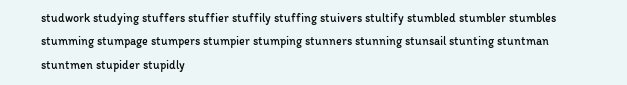studwork studying stuffers stuffier stuffily stuffing stuivers stultify stumbled stumbler stumbles stumming stumpage stumpers stumpier stumping stunners stunning stunsail stunting stuntman stuntmen stupider stupidly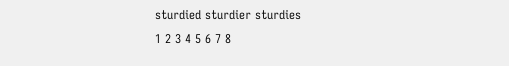sturdied sturdier sturdies
1 2 3 4 5 6 7 8